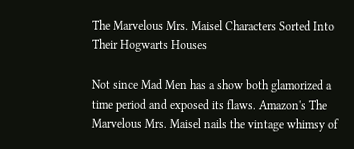The Marvelous Mrs. Maisel Characters Sorted Into Their Hogwarts Houses

Not since Mad Men has a show both glamorized a time period and exposed its flaws. Amazon's The Marvelous Mrs. Maisel nails the vintage whimsy of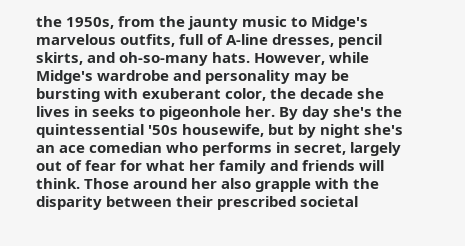the 1950s, from the jaunty music to Midge's marvelous outfits, full of A-line dresses, pencil skirts, and oh-so-many hats. However, while Midge's wardrobe and personality may be bursting with exuberant color, the decade she lives in seeks to pigeonhole her. By day she's the quintessential '50s housewife, but by night she's an ace comedian who performs in secret, largely out of fear for what her family and friends will think. Those around her also grapple with the disparity between their prescribed societal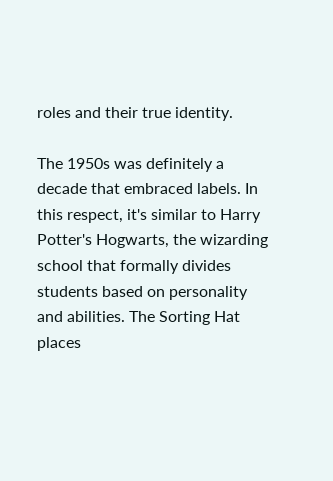roles and their true identity.

The 1950s was definitely a decade that embraced labels. In this respect, it's similar to Harry Potter's Hogwarts, the wizarding school that formally divides students based on personality and abilities. The Sorting Hat places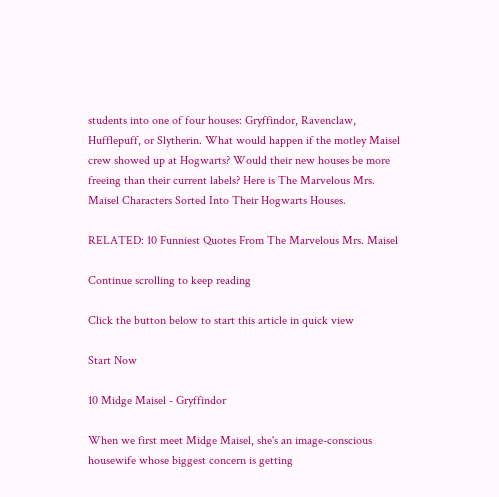students into one of four houses: Gryffindor, Ravenclaw, Hufflepuff, or Slytherin. What would happen if the motley Maisel crew showed up at Hogwarts? Would their new houses be more freeing than their current labels? Here is The Marvelous Mrs. Maisel Characters Sorted Into Their Hogwarts Houses.

RELATED: 10 Funniest Quotes From The Marvelous Mrs. Maisel

Continue scrolling to keep reading

Click the button below to start this article in quick view

Start Now

10 Midge Maisel - Gryffindor

When we first meet Midge Maisel, she's an image-conscious housewife whose biggest concern is getting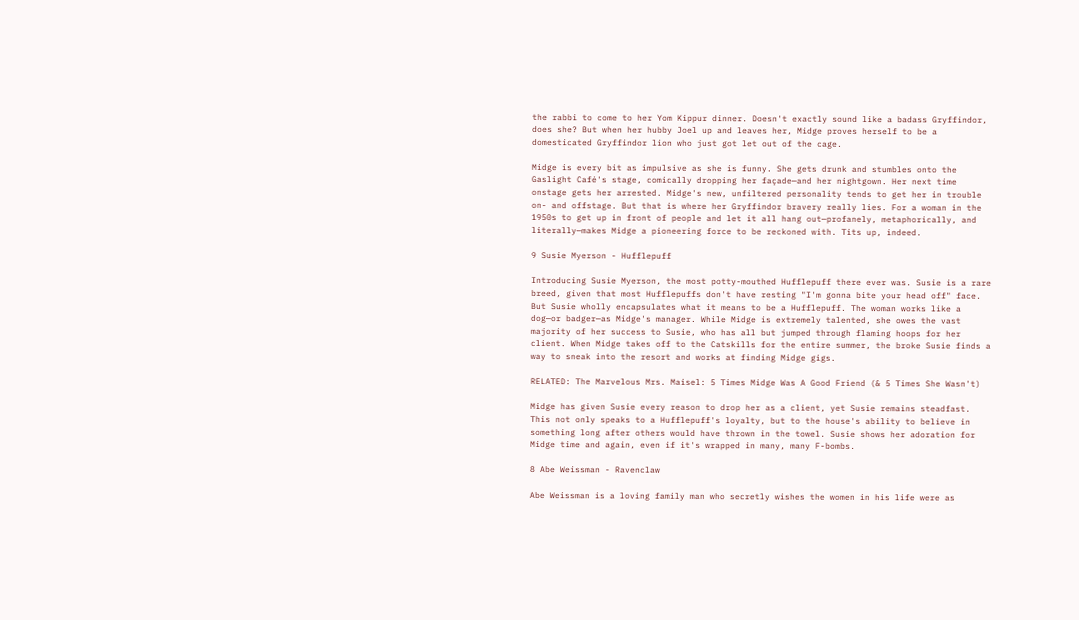the rabbi to come to her Yom Kippur dinner. Doesn't exactly sound like a badass Gryffindor, does she? But when her hubby Joel up and leaves her, Midge proves herself to be a domesticated Gryffindor lion who just got let out of the cage.

Midge is every bit as impulsive as she is funny. She gets drunk and stumbles onto the Gaslight Café's stage, comically dropping her façade—and her nightgown. Her next time onstage gets her arrested. Midge's new, unfiltered personality tends to get her in trouble on- and offstage. But that is where her Gryffindor bravery really lies. For a woman in the 1950s to get up in front of people and let it all hang out—profanely, metaphorically, and literally—makes Midge a pioneering force to be reckoned with. Tits up, indeed.

9 Susie Myerson - Hufflepuff

Introducing Susie Myerson, the most potty-mouthed Hufflepuff there ever was. Susie is a rare breed, given that most Hufflepuffs don't have resting "I'm gonna bite your head off" face. But Susie wholly encapsulates what it means to be a Hufflepuff. The woman works like a dog—or badger—as Midge's manager. While Midge is extremely talented, she owes the vast majority of her success to Susie, who has all but jumped through flaming hoops for her client. When Midge takes off to the Catskills for the entire summer, the broke Susie finds a way to sneak into the resort and works at finding Midge gigs.

RELATED: The Marvelous Mrs. Maisel: 5 Times Midge Was A Good Friend (& 5 Times She Wasn't)

Midge has given Susie every reason to drop her as a client, yet Susie remains steadfast. This not only speaks to a Hufflepuff's loyalty, but to the house's ability to believe in something long after others would have thrown in the towel. Susie shows her adoration for Midge time and again, even if it's wrapped in many, many F-bombs.

8 Abe Weissman - Ravenclaw

Abe Weissman is a loving family man who secretly wishes the women in his life were as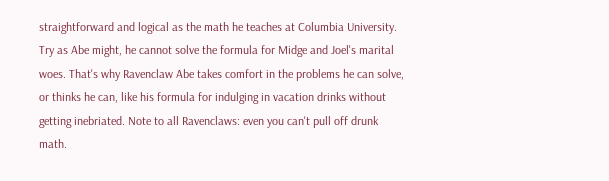straightforward and logical as the math he teaches at Columbia University. Try as Abe might, he cannot solve the formula for Midge and Joel's marital woes. That's why Ravenclaw Abe takes comfort in the problems he can solve, or thinks he can, like his formula for indulging in vacation drinks without getting inebriated. Note to all Ravenclaws: even you can't pull off drunk math.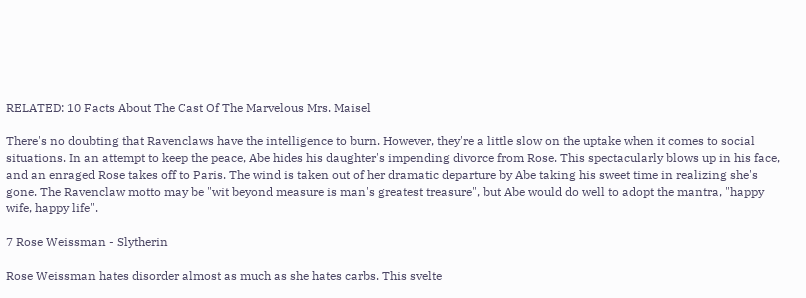RELATED: 10 Facts About The Cast Of The Marvelous Mrs. Maisel

There's no doubting that Ravenclaws have the intelligence to burn. However, they're a little slow on the uptake when it comes to social situations. In an attempt to keep the peace, Abe hides his daughter's impending divorce from Rose. This spectacularly blows up in his face, and an enraged Rose takes off to Paris. The wind is taken out of her dramatic departure by Abe taking his sweet time in realizing she's gone. The Ravenclaw motto may be "wit beyond measure is man's greatest treasure", but Abe would do well to adopt the mantra, "happy wife, happy life".

7 Rose Weissman - Slytherin

Rose Weissman hates disorder almost as much as she hates carbs. This svelte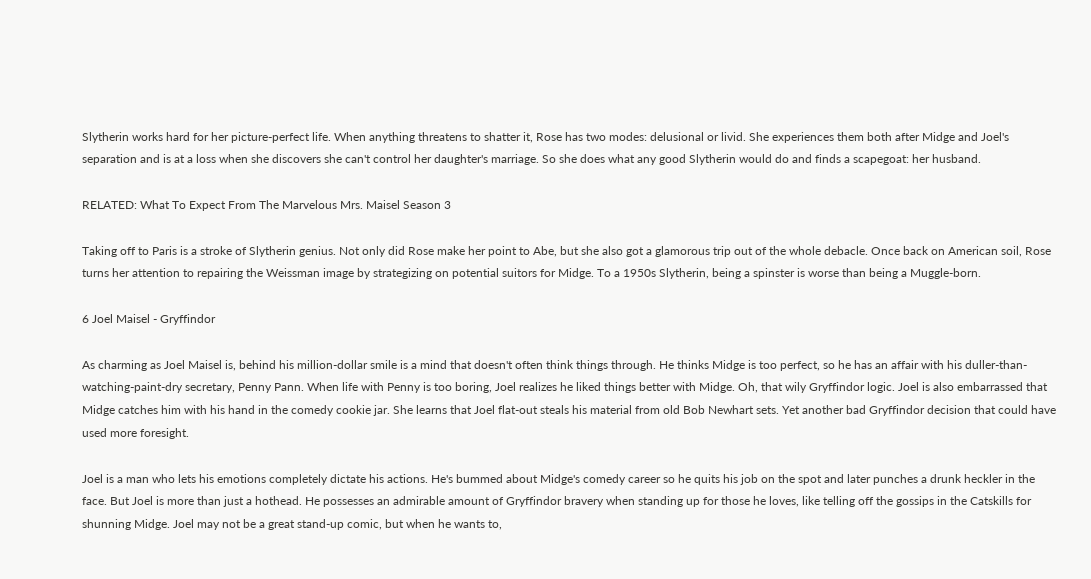Slytherin works hard for her picture-perfect life. When anything threatens to shatter it, Rose has two modes: delusional or livid. She experiences them both after Midge and Joel's separation and is at a loss when she discovers she can't control her daughter's marriage. So she does what any good Slytherin would do and finds a scapegoat: her husband.

RELATED: What To Expect From The Marvelous Mrs. Maisel Season 3

Taking off to Paris is a stroke of Slytherin genius. Not only did Rose make her point to Abe, but she also got a glamorous trip out of the whole debacle. Once back on American soil, Rose turns her attention to repairing the Weissman image by strategizing on potential suitors for Midge. To a 1950s Slytherin, being a spinster is worse than being a Muggle-born.

6 Joel Maisel - Gryffindor

As charming as Joel Maisel is, behind his million-dollar smile is a mind that doesn't often think things through. He thinks Midge is too perfect, so he has an affair with his duller-than-watching-paint-dry secretary, Penny Pann. When life with Penny is too boring, Joel realizes he liked things better with Midge. Oh, that wily Gryffindor logic. Joel is also embarrassed that Midge catches him with his hand in the comedy cookie jar. She learns that Joel flat-out steals his material from old Bob Newhart sets. Yet another bad Gryffindor decision that could have used more foresight.

Joel is a man who lets his emotions completely dictate his actions. He's bummed about Midge's comedy career so he quits his job on the spot and later punches a drunk heckler in the face. But Joel is more than just a hothead. He possesses an admirable amount of Gryffindor bravery when standing up for those he loves, like telling off the gossips in the Catskills for shunning Midge. Joel may not be a great stand-up comic, but when he wants to,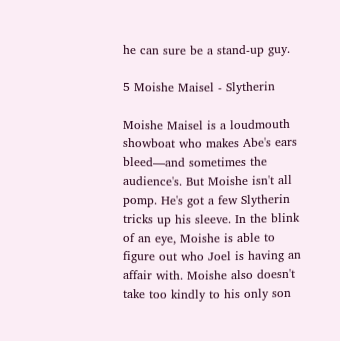he can sure be a stand-up guy.

5 Moishe Maisel - Slytherin

Moishe Maisel is a loudmouth showboat who makes Abe's ears bleed—and sometimes the audience's. But Moishe isn't all pomp. He's got a few Slytherin tricks up his sleeve. In the blink of an eye, Moishe is able to figure out who Joel is having an affair with. Moishe also doesn't take too kindly to his only son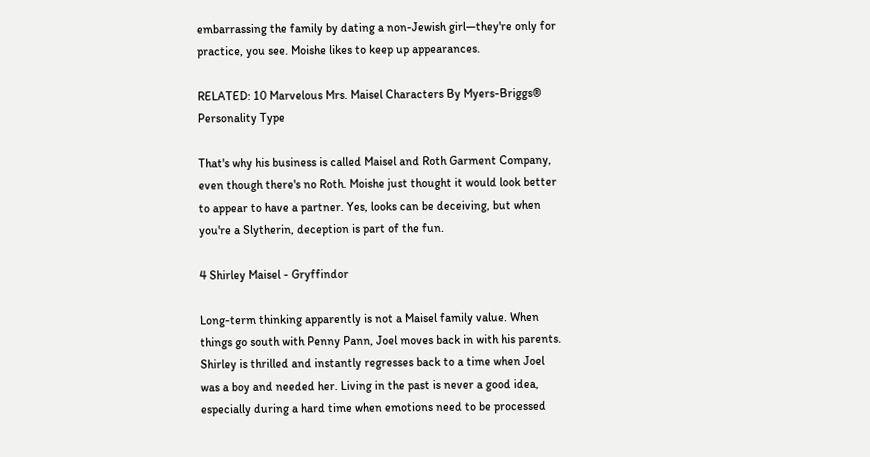embarrassing the family by dating a non-Jewish girl—they're only for practice, you see. Moishe likes to keep up appearances.

RELATED: 10 Marvelous Mrs. Maisel Characters By Myers-Briggs® Personality Type

That's why his business is called Maisel and Roth Garment Company, even though there's no Roth. Moishe just thought it would look better to appear to have a partner. Yes, looks can be deceiving, but when you're a Slytherin, deception is part of the fun.

4 Shirley Maisel - Gryffindor

Long-term thinking apparently is not a Maisel family value. When things go south with Penny Pann, Joel moves back in with his parents. Shirley is thrilled and instantly regresses back to a time when Joel was a boy and needed her. Living in the past is never a good idea, especially during a hard time when emotions need to be processed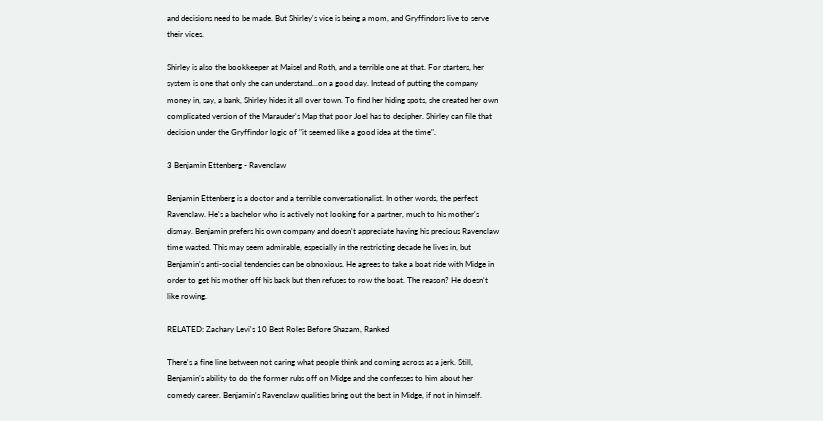and decisions need to be made. But Shirley's vice is being a mom, and Gryffindors live to serve their vices.

Shirley is also the bookkeeper at Maisel and Roth, and a terrible one at that. For starters, her system is one that only she can understand...on a good day. Instead of putting the company money in, say, a bank, Shirley hides it all over town. To find her hiding spots, she created her own complicated version of the Marauder's Map that poor Joel has to decipher. Shirley can file that decision under the Gryffindor logic of "it seemed like a good idea at the time".

3 Benjamin Ettenberg - Ravenclaw

Benjamin Ettenberg is a doctor and a terrible conversationalist. In other words, the perfect Ravenclaw. He's a bachelor who is actively not looking for a partner, much to his mother's dismay. Benjamin prefers his own company and doesn't appreciate having his precious Ravenclaw time wasted. This may seem admirable, especially in the restricting decade he lives in, but Benjamin's anti-social tendencies can be obnoxious. He agrees to take a boat ride with Midge in order to get his mother off his back but then refuses to row the boat. The reason? He doesn't like rowing.

RELATED: Zachary Levi's 10 Best Roles Before Shazam, Ranked

There's a fine line between not caring what people think and coming across as a jerk. Still, Benjamin's ability to do the former rubs off on Midge and she confesses to him about her comedy career. Benjamin's Ravenclaw qualities bring out the best in Midge, if not in himself.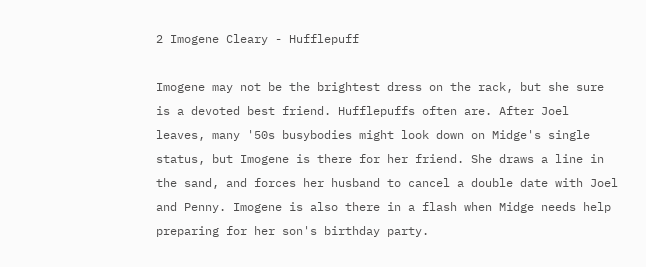2 Imogene Cleary - Hufflepuff

Imogene may not be the brightest dress on the rack, but she sure is a devoted best friend. Hufflepuffs often are. After Joel leaves, many '50s busybodies might look down on Midge's single status, but Imogene is there for her friend. She draws a line in the sand, and forces her husband to cancel a double date with Joel and Penny. Imogene is also there in a flash when Midge needs help preparing for her son's birthday party.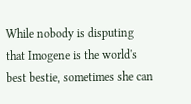While nobody is disputing that Imogene is the world's best bestie, sometimes she can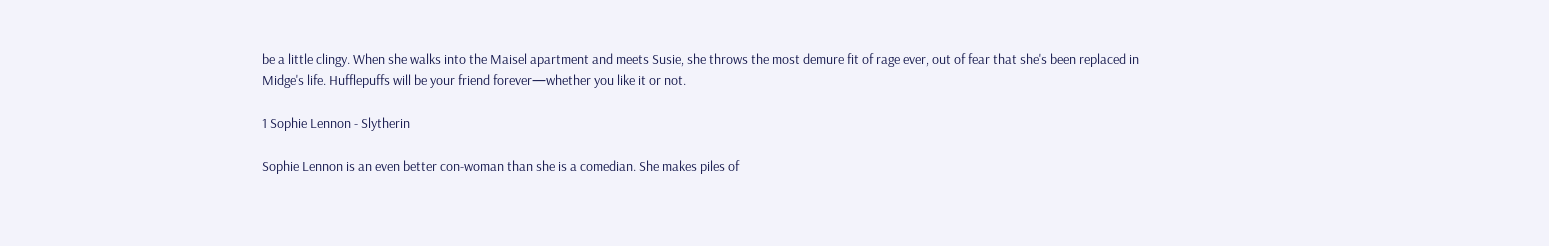be a little clingy. When she walks into the Maisel apartment and meets Susie, she throws the most demure fit of rage ever, out of fear that she's been replaced in Midge's life. Hufflepuffs will be your friend forever—whether you like it or not.

1 Sophie Lennon - Slytherin

Sophie Lennon is an even better con-woman than she is a comedian. She makes piles of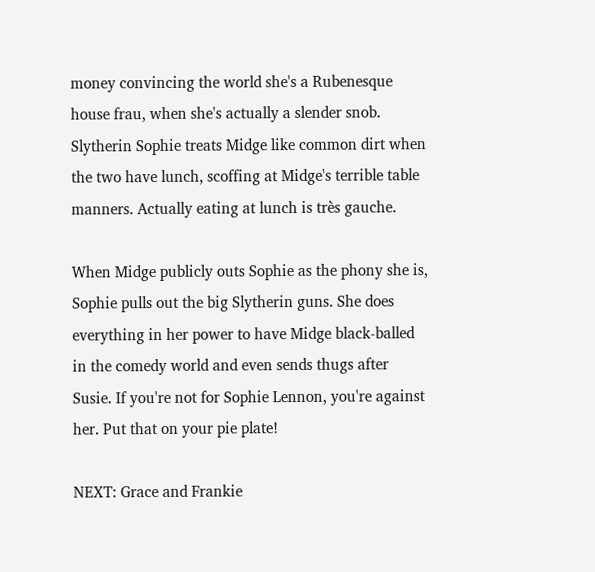money convincing the world she's a Rubenesque house frau, when she's actually a slender snob. Slytherin Sophie treats Midge like common dirt when the two have lunch, scoffing at Midge's terrible table manners. Actually eating at lunch is très gauche.

When Midge publicly outs Sophie as the phony she is, Sophie pulls out the big Slytherin guns. She does everything in her power to have Midge black-balled in the comedy world and even sends thugs after Susie. If you're not for Sophie Lennon, you're against her. Put that on your pie plate!

NEXT: Grace and Frankie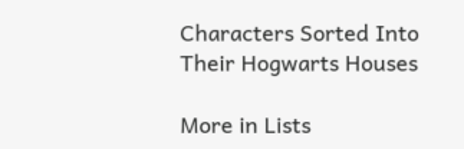Characters Sorted Into Their Hogwarts Houses

More in Lists